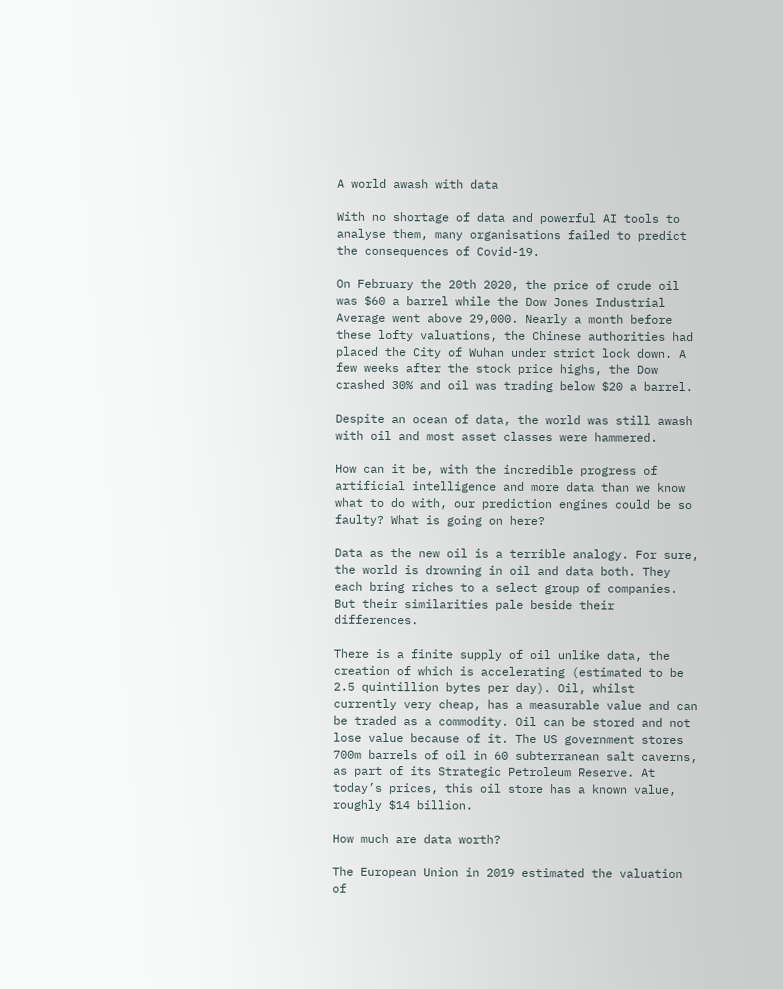A world awash with data

With no shortage of data and powerful AI tools to analyse them, many organisations failed to predict the consequences of Covid-19.

On February the 20th 2020, the price of crude oil was $60 a barrel while the Dow Jones Industrial Average went above 29,000. Nearly a month before these lofty valuations, the Chinese authorities had placed the City of Wuhan under strict lock down. A few weeks after the stock price highs, the Dow crashed 30% and oil was trading below $20 a barrel.

Despite an ocean of data, the world was still awash with oil and most asset classes were hammered.

How can it be, with the incredible progress of artificial intelligence and more data than we know what to do with, our prediction engines could be so faulty? What is going on here?

Data as the new oil is a terrible analogy. For sure, the world is drowning in oil and data both. They each bring riches to a select group of companies. But their similarities pale beside their differences.

There is a finite supply of oil unlike data, the creation of which is accelerating (estimated to be 2.5 quintillion bytes per day). Oil, whilst currently very cheap, has a measurable value and can be traded as a commodity. Oil can be stored and not lose value because of it. The US government stores 700m barrels of oil in 60 subterranean salt caverns, as part of its Strategic Petroleum Reserve. At today’s prices, this oil store has a known value, roughly $14 billion.

How much are data worth?

The European Union in 2019 estimated the valuation of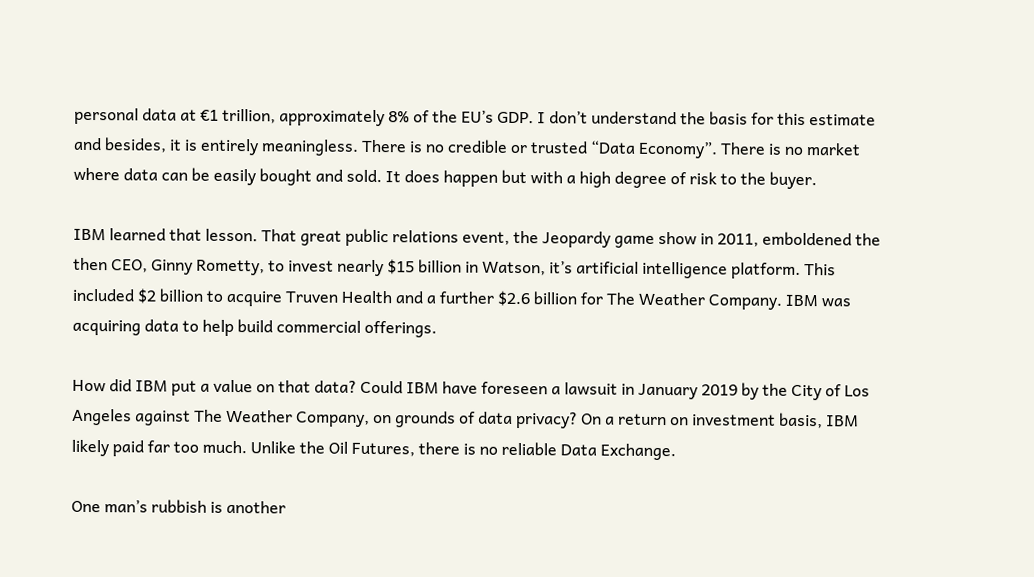personal data at €1 trillion, approximately 8% of the EU’s GDP. I don’t understand the basis for this estimate and besides, it is entirely meaningless. There is no credible or trusted “Data Economy”. There is no market where data can be easily bought and sold. It does happen but with a high degree of risk to the buyer.

IBM learned that lesson. That great public relations event, the Jeopardy game show in 2011, emboldened the then CEO, Ginny Rometty, to invest nearly $15 billion in Watson, it’s artificial intelligence platform. This included $2 billion to acquire Truven Health and a further $2.6 billion for The Weather Company. IBM was acquiring data to help build commercial offerings.

How did IBM put a value on that data? Could IBM have foreseen a lawsuit in January 2019 by the City of Los Angeles against The Weather Company, on grounds of data privacy? On a return on investment basis, IBM likely paid far too much. Unlike the Oil Futures, there is no reliable Data Exchange.

One man’s rubbish is another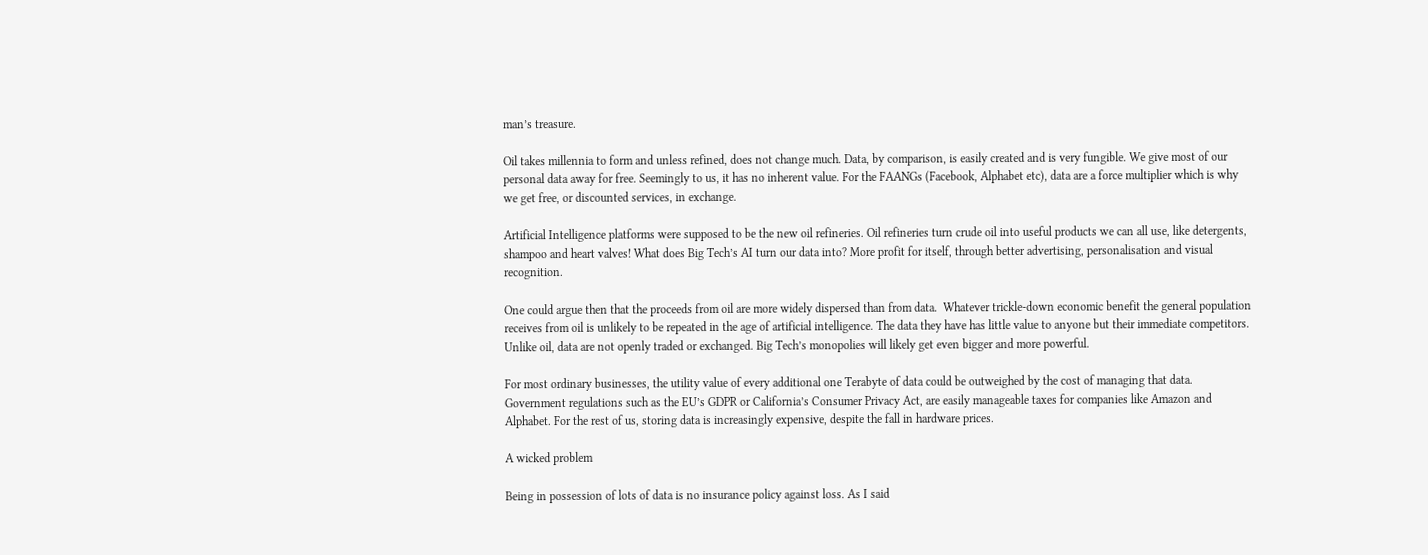man’s treasure.

Oil takes millennia to form and unless refined, does not change much. Data, by comparison, is easily created and is very fungible. We give most of our personal data away for free. Seemingly to us, it has no inherent value. For the FAANGs (Facebook, Alphabet etc), data are a force multiplier which is why we get free, or discounted services, in exchange.

Artificial Intelligence platforms were supposed to be the new oil refineries. Oil refineries turn crude oil into useful products we can all use, like detergents, shampoo and heart valves! What does Big Tech’s AI turn our data into? More profit for itself, through better advertising, personalisation and visual recognition.

One could argue then that the proceeds from oil are more widely dispersed than from data.  Whatever trickle-down economic benefit the general population receives from oil is unlikely to be repeated in the age of artificial intelligence. The data they have has little value to anyone but their immediate competitors. Unlike oil, data are not openly traded or exchanged. Big Tech’s monopolies will likely get even bigger and more powerful.

For most ordinary businesses, the utility value of every additional one Terabyte of data could be outweighed by the cost of managing that data. Government regulations such as the EU’s GDPR or California’s Consumer Privacy Act, are easily manageable taxes for companies like Amazon and Alphabet. For the rest of us, storing data is increasingly expensive, despite the fall in hardware prices.

A wicked problem

Being in possession of lots of data is no insurance policy against loss. As I said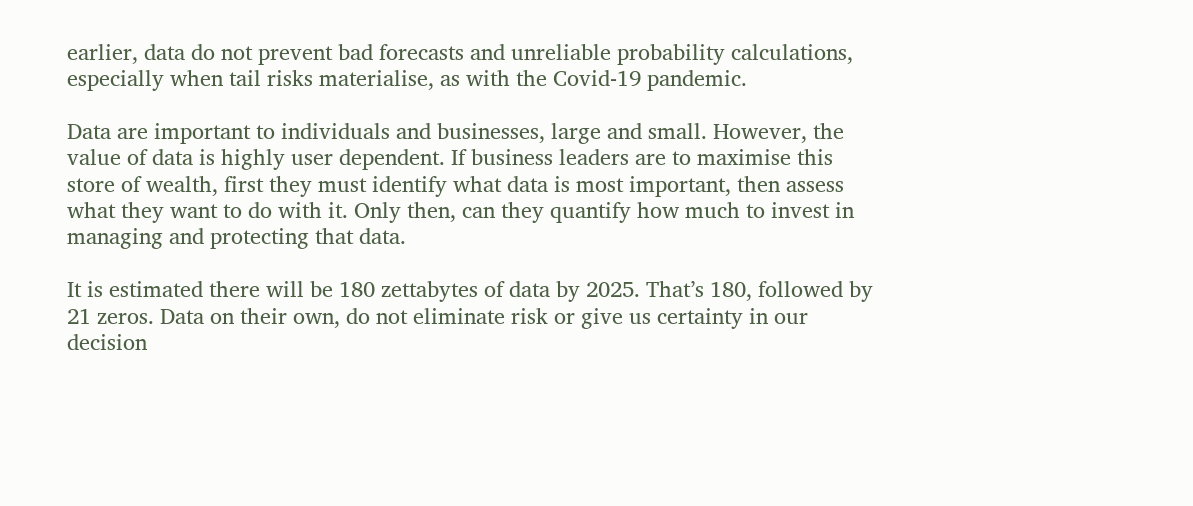earlier, data do not prevent bad forecasts and unreliable probability calculations, especially when tail risks materialise, as with the Covid-19 pandemic.

Data are important to individuals and businesses, large and small. However, the value of data is highly user dependent. If business leaders are to maximise this store of wealth, first they must identify what data is most important, then assess what they want to do with it. Only then, can they quantify how much to invest in managing and protecting that data.

It is estimated there will be 180 zettabytes of data by 2025. That’s 180, followed by 21 zeros. Data on their own, do not eliminate risk or give us certainty in our decision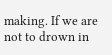making. If we are not to drown in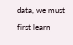data, we must first learn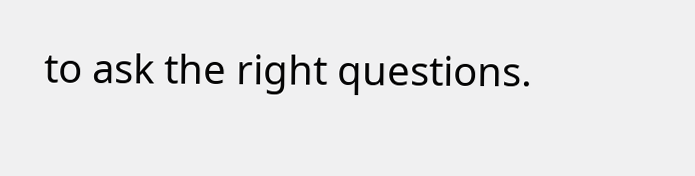to ask the right questions.